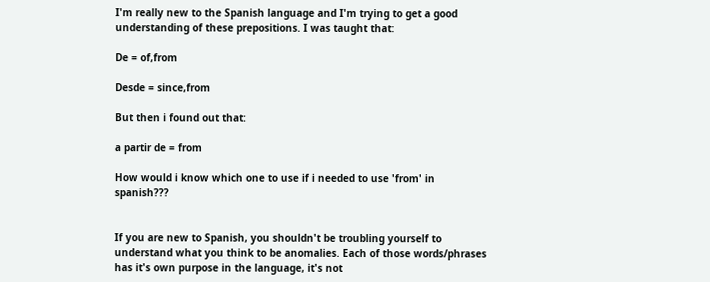I'm really new to the Spanish language and I'm trying to get a good understanding of these prepositions. I was taught that:

De = of,from

Desde = since,from

But then i found out that:

a partir de = from

How would i know which one to use if i needed to use 'from' in spanish???


If you are new to Spanish, you shouldn't be troubling yourself to understand what you think to be anomalies. Each of those words/phrases has it's own purpose in the language, it's not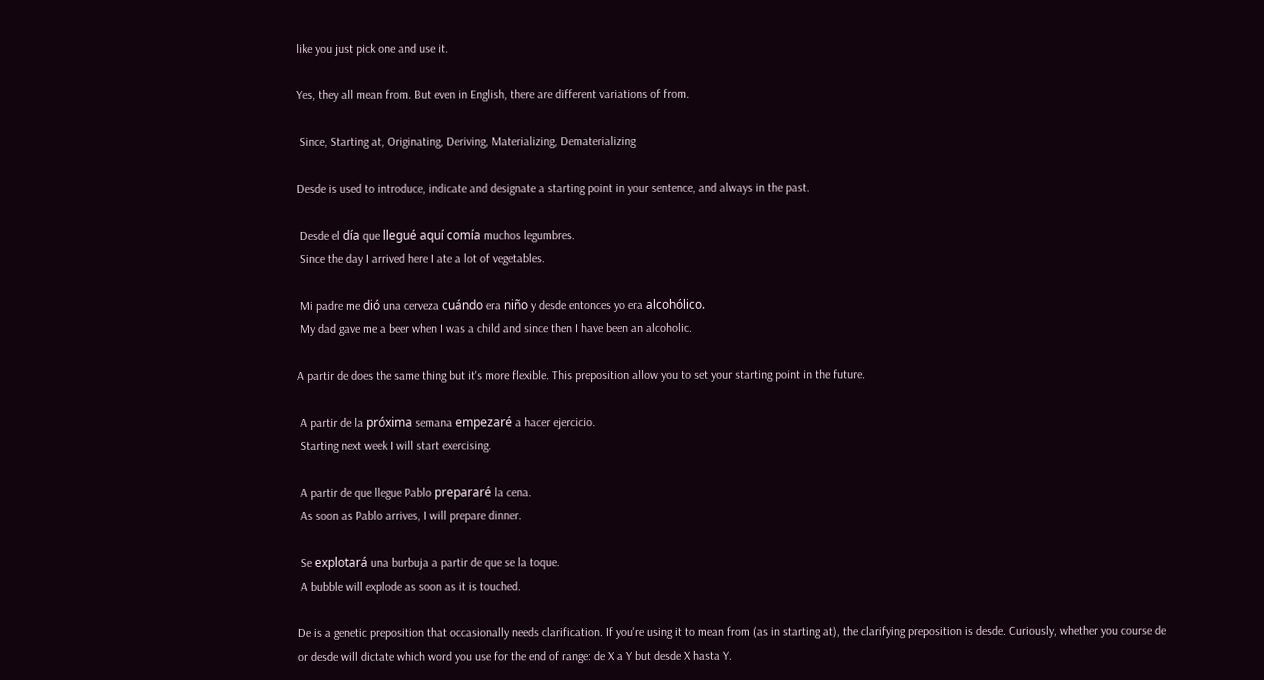like you just pick one and use it.

Yes, they all mean from. But even in English, there are different variations of from.

 Since, Starting at, Originating, Deriving, Materializing, Dematerializing

Desde is used to introduce, indicate and designate a starting point in your sentence, and always in the past.

 Desde el día que llegué aquí comía muchos legumbres.
 Since the day I arrived here I ate a lot of vegetables.

 Mi padre me dió una cerveza cuándo era niño y desde entonces yo era alcohólico.
 My dad gave me a beer when I was a child and since then I have been an alcoholic.

A partir de does the same thing but it's more flexible. This preposition allow you to set your starting point in the future.

 A partir de la próxima semana empezaré a hacer ejercicio.
 Starting next week I will start exercising.

 A partir de que llegue Pablo prepararé la cena.
 As soon as Pablo arrives, I will prepare dinner.

 Se explotará una burbuja a partir de que se la toque.
 A bubble will explode as soon as it is touched.

De is a genetic preposition that occasionally needs clarification. If you're using it to mean from (as in starting at), the clarifying preposition is desde. Curiously, whether you course de or desde will dictate which word you use for the end of range: de X a Y but desde X hasta Y.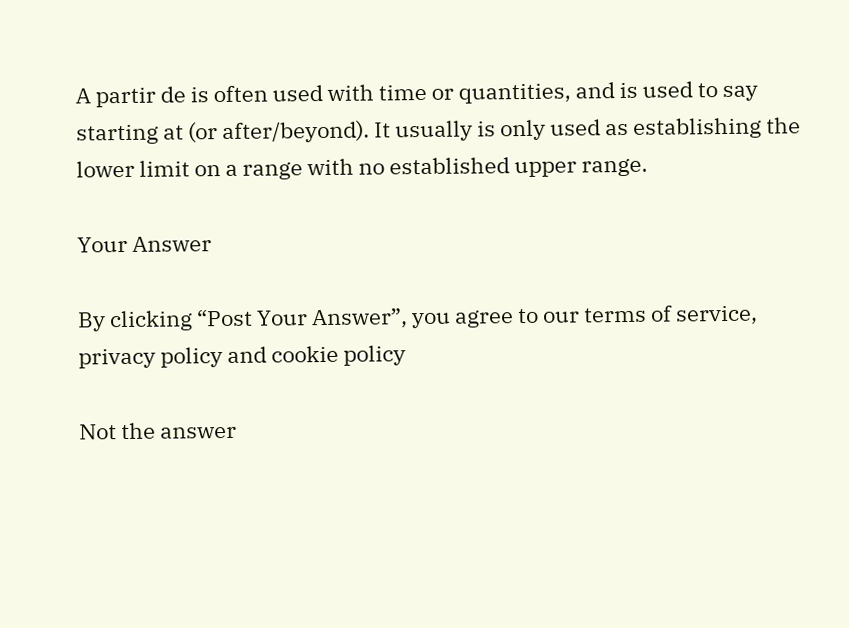A partir de is often used with time or quantities, and is used to say starting at (or after/beyond). It usually is only used as establishing the lower limit on a range with no established upper range.

Your Answer

By clicking “Post Your Answer”, you agree to our terms of service, privacy policy and cookie policy

Not the answer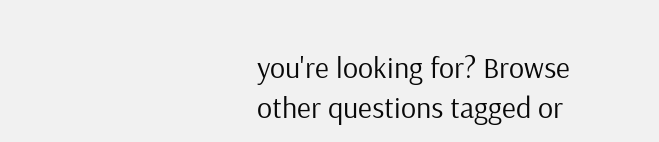you're looking for? Browse other questions tagged or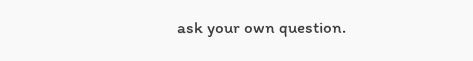ask your own question.